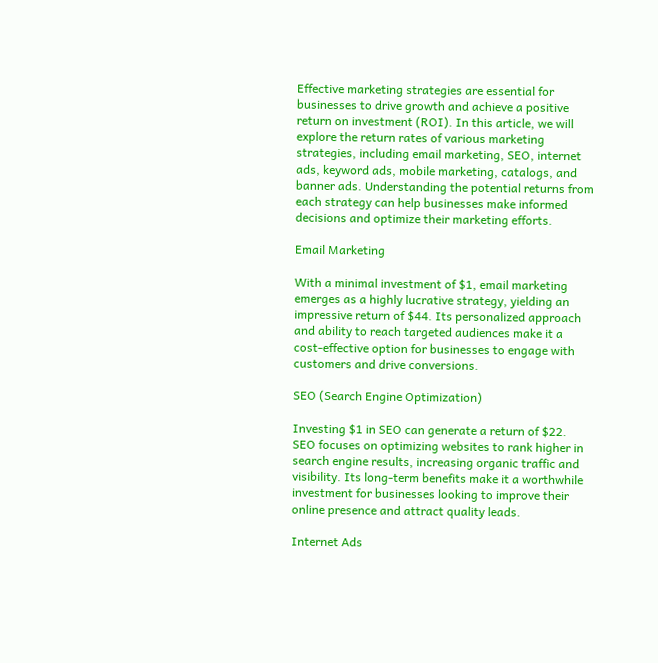Effective marketing strategies are essential for businesses to drive growth and achieve a positive return on investment (ROI). In this article, we will explore the return rates of various marketing strategies, including email marketing, SEO, internet ads, keyword ads, mobile marketing, catalogs, and banner ads. Understanding the potential returns from each strategy can help businesses make informed decisions and optimize their marketing efforts.

Email Marketing

With a minimal investment of $1, email marketing emerges as a highly lucrative strategy, yielding an impressive return of $44. Its personalized approach and ability to reach targeted audiences make it a cost-effective option for businesses to engage with customers and drive conversions.

SEO (Search Engine Optimization)

Investing $1 in SEO can generate a return of $22. SEO focuses on optimizing websites to rank higher in search engine results, increasing organic traffic and visibility. Its long-term benefits make it a worthwhile investment for businesses looking to improve their online presence and attract quality leads.

Internet Ads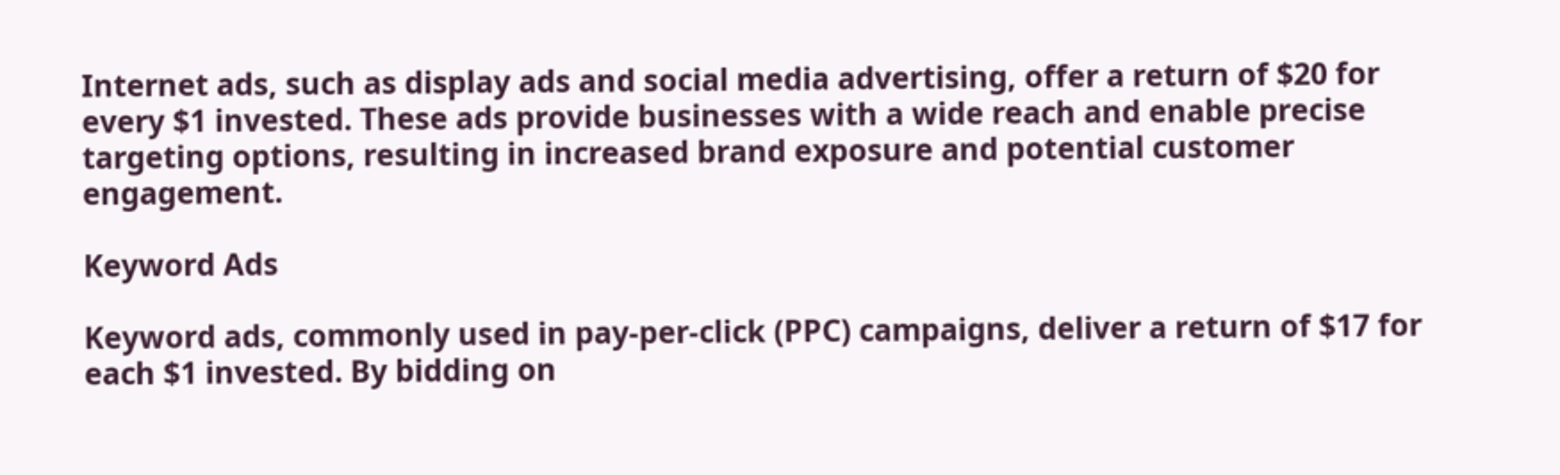Internet ads, such as display ads and social media advertising, offer a return of $20 for every $1 invested. These ads provide businesses with a wide reach and enable precise targeting options, resulting in increased brand exposure and potential customer engagement.

Keyword Ads

Keyword ads, commonly used in pay-per-click (PPC) campaigns, deliver a return of $17 for each $1 invested. By bidding on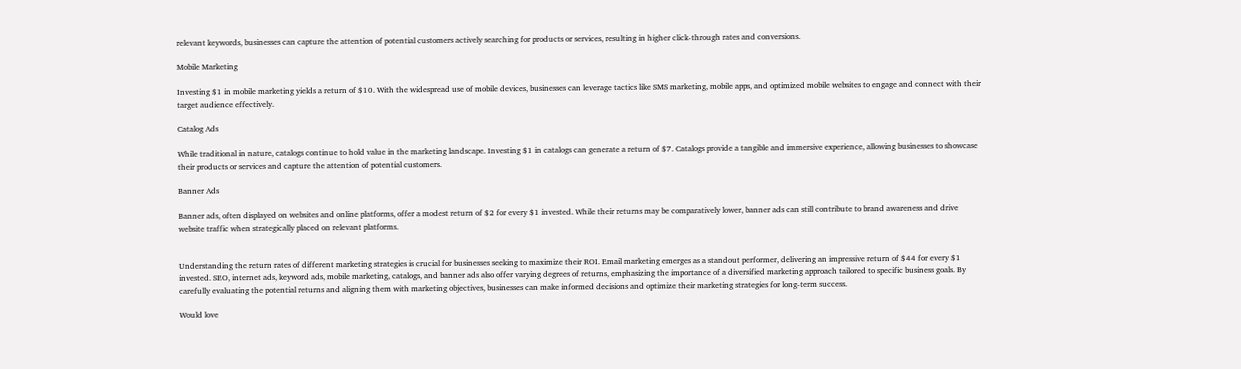relevant keywords, businesses can capture the attention of potential customers actively searching for products or services, resulting in higher click-through rates and conversions.

Mobile Marketing

Investing $1 in mobile marketing yields a return of $10. With the widespread use of mobile devices, businesses can leverage tactics like SMS marketing, mobile apps, and optimized mobile websites to engage and connect with their target audience effectively.

Catalog Ads

While traditional in nature, catalogs continue to hold value in the marketing landscape. Investing $1 in catalogs can generate a return of $7. Catalogs provide a tangible and immersive experience, allowing businesses to showcase their products or services and capture the attention of potential customers.

Banner Ads

Banner ads, often displayed on websites and online platforms, offer a modest return of $2 for every $1 invested. While their returns may be comparatively lower, banner ads can still contribute to brand awareness and drive website traffic when strategically placed on relevant platforms.


Understanding the return rates of different marketing strategies is crucial for businesses seeking to maximize their ROI. Email marketing emerges as a standout performer, delivering an impressive return of $44 for every $1 invested. SEO, internet ads, keyword ads, mobile marketing, catalogs, and banner ads also offer varying degrees of returns, emphasizing the importance of a diversified marketing approach tailored to specific business goals. By carefully evaluating the potential returns and aligning them with marketing objectives, businesses can make informed decisions and optimize their marketing strategies for long-term success.

Would love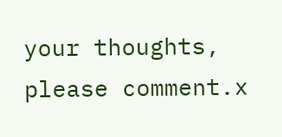your thoughts, please comment.x